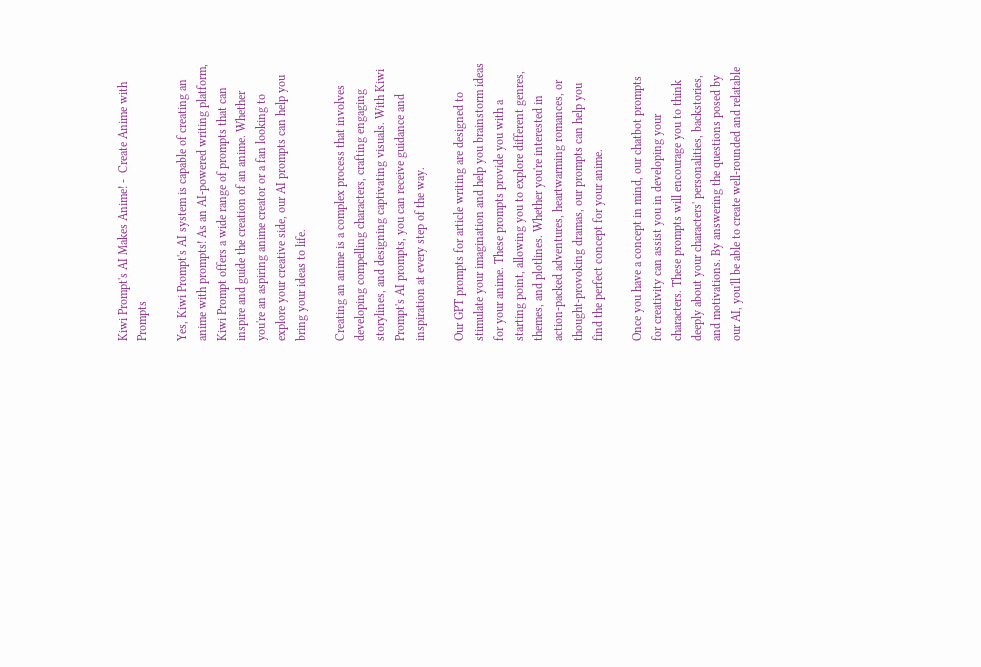Kiwi Prompt's AI Makes Anime! -  Create Anime with Prompts

Yes, Kiwi Prompt's AI system is capable of creating an anime with prompts! As an AI-powered writing platform, Kiwi Prompt offers a wide range of prompts that can inspire and guide the creation of an anime. Whether you're an aspiring anime creator or a fan looking to explore your creative side, our AI prompts can help you bring your ideas to life.

Creating an anime is a complex process that involves developing compelling characters, crafting engaging storylines, and designing captivating visuals. With Kiwi Prompt's AI prompts, you can receive guidance and inspiration at every step of the way.

Our GPT prompts for article writing are designed to stimulate your imagination and help you brainstorm ideas for your anime. These prompts provide you with a starting point, allowing you to explore different genres, themes, and plotlines. Whether you're interested in action-packed adventures, heartwarming romances, or thought-provoking dramas, our prompts can help you find the perfect concept for your anime.

Once you have a concept in mind, our chatbot prompts for creativity can assist you in developing your characters. These prompts will encourage you to think deeply about your characters' personalities, backstories, and motivations. By answering the questions posed by our AI, you'll be able to create well-rounded and relatable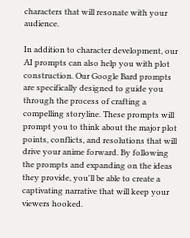characters that will resonate with your audience.

In addition to character development, our AI prompts can also help you with plot construction. Our Google Bard prompts are specifically designed to guide you through the process of crafting a compelling storyline. These prompts will prompt you to think about the major plot points, conflicts, and resolutions that will drive your anime forward. By following the prompts and expanding on the ideas they provide, you'll be able to create a captivating narrative that will keep your viewers hooked.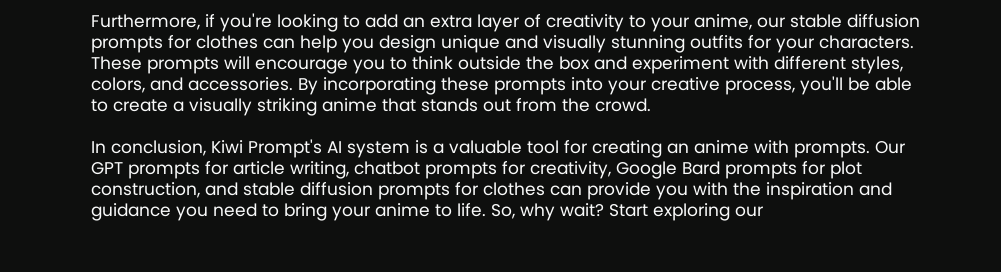Furthermore, if you're looking to add an extra layer of creativity to your anime, our stable diffusion prompts for clothes can help you design unique and visually stunning outfits for your characters. These prompts will encourage you to think outside the box and experiment with different styles, colors, and accessories. By incorporating these prompts into your creative process, you'll be able to create a visually striking anime that stands out from the crowd.

In conclusion, Kiwi Prompt's AI system is a valuable tool for creating an anime with prompts. Our GPT prompts for article writing, chatbot prompts for creativity, Google Bard prompts for plot construction, and stable diffusion prompts for clothes can provide you with the inspiration and guidance you need to bring your anime to life. So, why wait? Start exploring our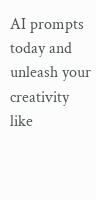AI prompts today and unleash your creativity like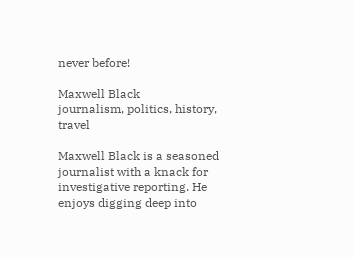never before!

Maxwell Black
journalism, politics, history, travel

Maxwell Black is a seasoned journalist with a knack for investigative reporting. He enjoys digging deep into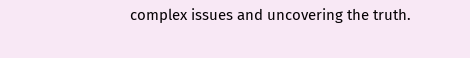complex issues and uncovering the truth.